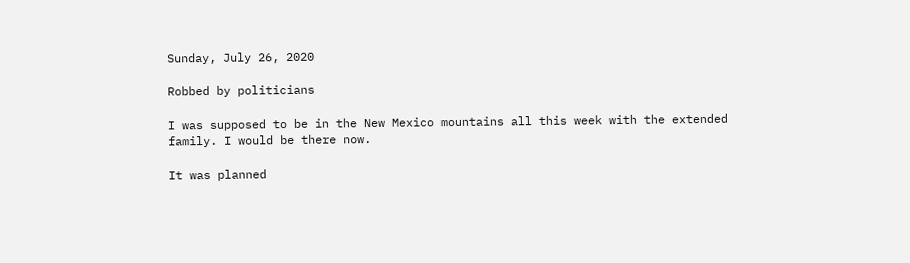Sunday, July 26, 2020

Robbed by politicians

I was supposed to be in the New Mexico mountains all this week with the extended family. I would be there now.

It was planned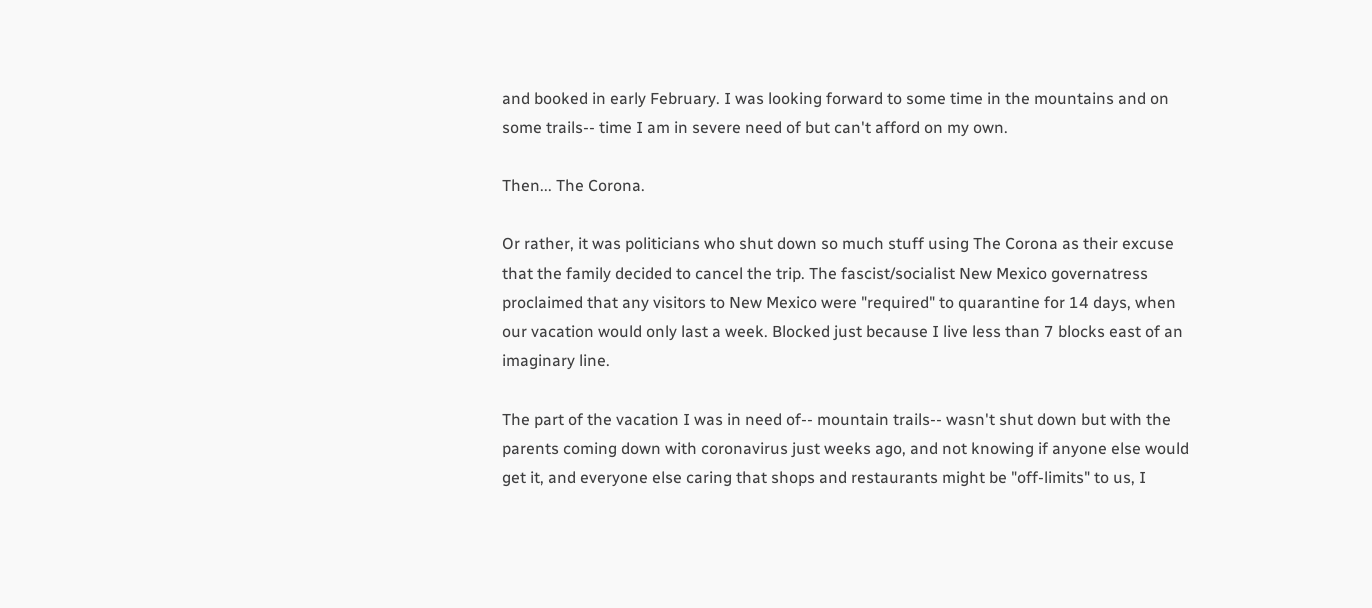and booked in early February. I was looking forward to some time in the mountains and on some trails-- time I am in severe need of but can't afford on my own.

Then... The Corona.

Or rather, it was politicians who shut down so much stuff using The Corona as their excuse that the family decided to cancel the trip. The fascist/socialist New Mexico governatress proclaimed that any visitors to New Mexico were "required" to quarantine for 14 days, when our vacation would only last a week. Blocked just because I live less than 7 blocks east of an imaginary line.

The part of the vacation I was in need of-- mountain trails-- wasn't shut down but with the parents coming down with coronavirus just weeks ago, and not knowing if anyone else would get it, and everyone else caring that shops and restaurants might be "off-limits" to us, I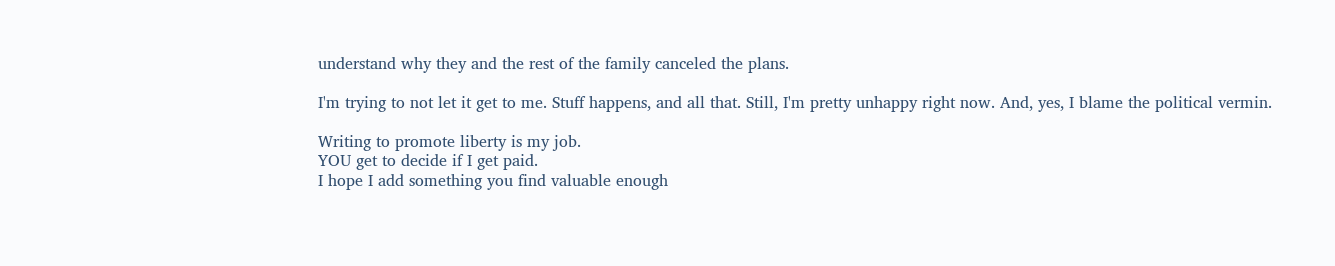understand why they and the rest of the family canceled the plans.

I'm trying to not let it get to me. Stuff happens, and all that. Still, I'm pretty unhappy right now. And, yes, I blame the political vermin.

Writing to promote liberty is my job.
YOU get to decide if I get paid.
I hope I add something you find valuable enough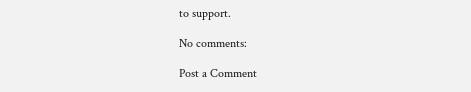to support.

No comments:

Post a Comment